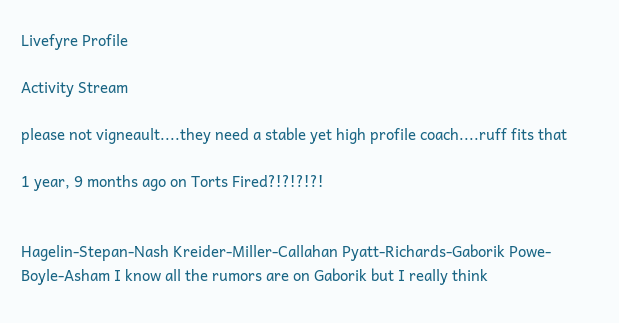Livefyre Profile

Activity Stream

please not vigneault....they need a stable yet high profile coach....ruff fits that

1 year, 9 months ago on Torts Fired?!?!?!?!


Hagelin-Stepan-Nash Kreider-Miller-Callahan Pyatt-Richards-Gaborik Powe-Boyle-Asham I know all the rumors are on Gaborik but I really think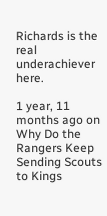Richards is the real underachiever here.

1 year, 11 months ago on Why Do the Rangers Keep Sending Scouts to Kings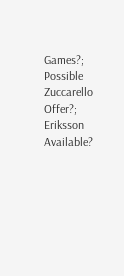Games?; Possible Zuccarello Offer?; Eriksson Available?